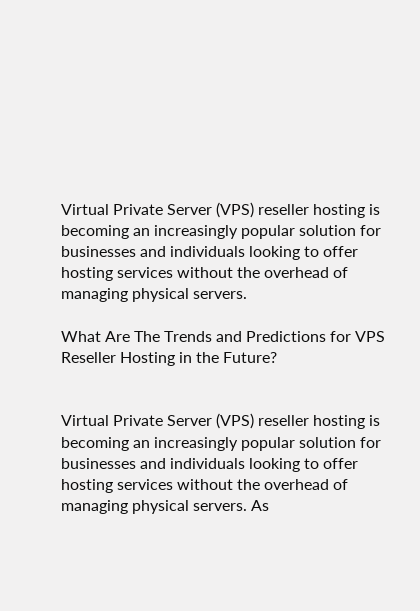Virtual Private Server (VPS) reseller hosting is becoming an increasingly popular solution for businesses and individuals looking to offer hosting services without the overhead of managing physical servers.

What Are The Trends and Predictions for VPS Reseller Hosting in the Future?


Virtual Private Server (VPS) reseller hosting is becoming an increasingly popular solution for businesses and individuals looking to offer hosting services without the overhead of managing physical servers. As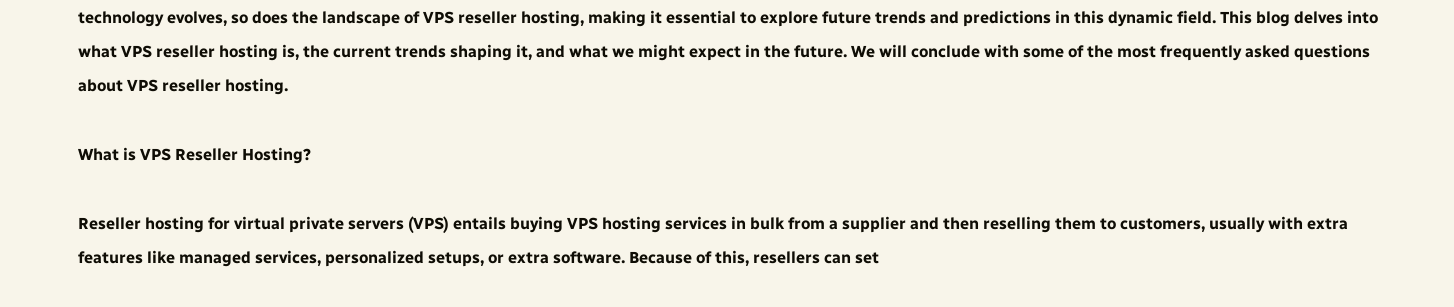technology evolves, so does the landscape of VPS reseller hosting, making it essential to explore future trends and predictions in this dynamic field. This blog delves into what VPS reseller hosting is, the current trends shaping it, and what we might expect in the future. We will conclude with some of the most frequently asked questions about VPS reseller hosting.

What is VPS Reseller Hosting?

Reseller hosting for virtual private servers (VPS) entails buying VPS hosting services in bulk from a supplier and then reselling them to customers, usually with extra features like managed services, personalized setups, or extra software. Because of this, resellers can set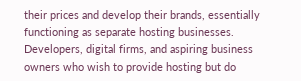their prices and develop their brands, essentially functioning as separate hosting businesses. Developers, digital firms, and aspiring business owners who wish to provide hosting but do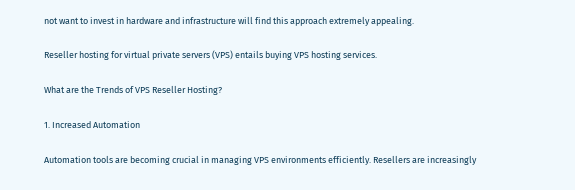not want to invest in hardware and infrastructure will find this approach extremely appealing.

Reseller hosting for virtual private servers (VPS) entails buying VPS hosting services.

What are the Trends of VPS Reseller Hosting?

1. Increased Automation

Automation tools are becoming crucial in managing VPS environments efficiently. Resellers are increasingly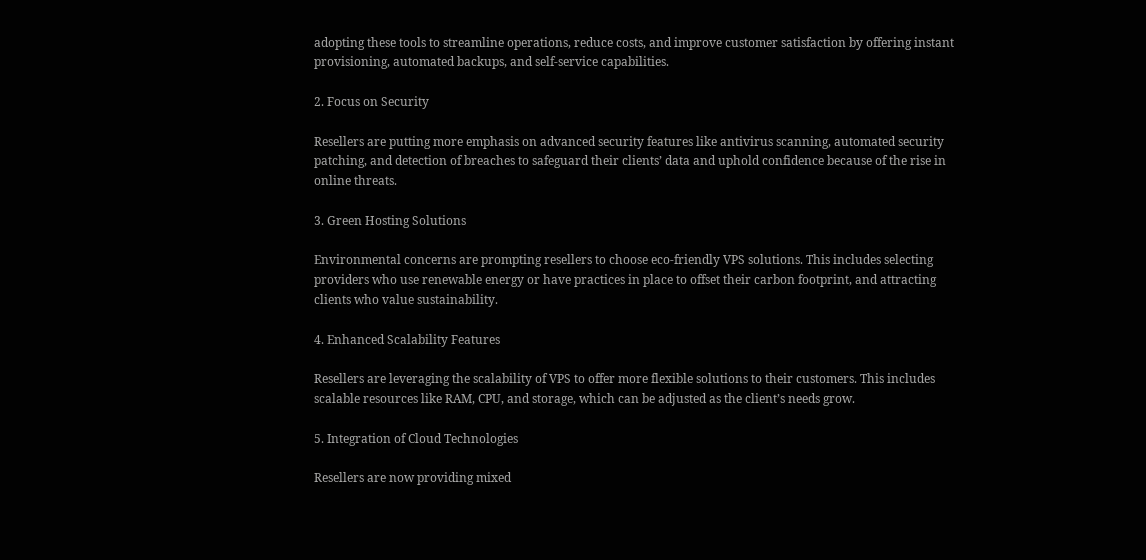adopting these tools to streamline operations, reduce costs, and improve customer satisfaction by offering instant provisioning, automated backups, and self-service capabilities.

2. Focus on Security

Resellers are putting more emphasis on advanced security features like antivirus scanning, automated security patching, and detection of breaches to safeguard their clients’ data and uphold confidence because of the rise in online threats.

3. Green Hosting Solutions

Environmental concerns are prompting resellers to choose eco-friendly VPS solutions. This includes selecting providers who use renewable energy or have practices in place to offset their carbon footprint, and attracting clients who value sustainability.

4. Enhanced Scalability Features

Resellers are leveraging the scalability of VPS to offer more flexible solutions to their customers. This includes scalable resources like RAM, CPU, and storage, which can be adjusted as the client’s needs grow.

5. Integration of Cloud Technologies

Resellers are now providing mixed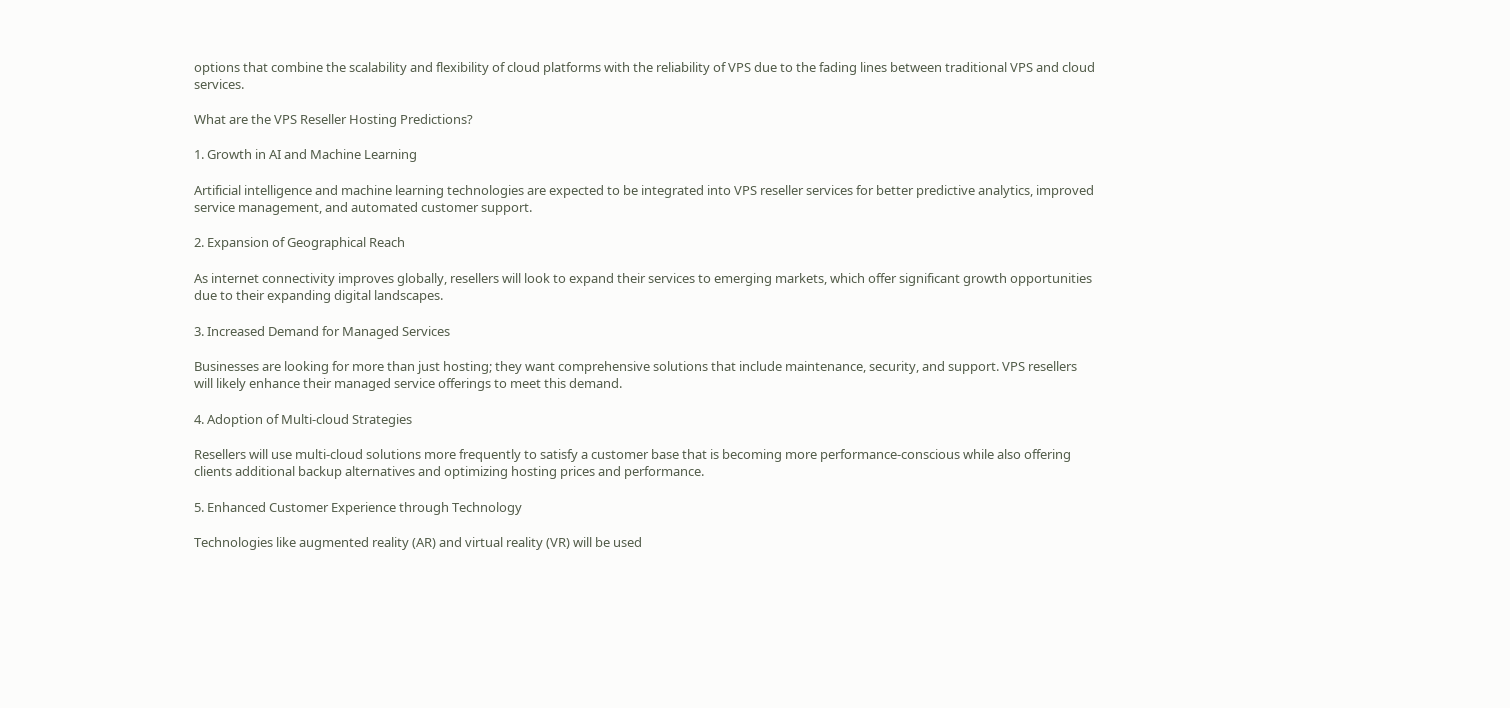options that combine the scalability and flexibility of cloud platforms with the reliability of VPS due to the fading lines between traditional VPS and cloud services.

What are the VPS Reseller Hosting Predictions?

1. Growth in AI and Machine Learning

Artificial intelligence and machine learning technologies are expected to be integrated into VPS reseller services for better predictive analytics, improved service management, and automated customer support.

2. Expansion of Geographical Reach

As internet connectivity improves globally, resellers will look to expand their services to emerging markets, which offer significant growth opportunities due to their expanding digital landscapes.

3. Increased Demand for Managed Services

Businesses are looking for more than just hosting; they want comprehensive solutions that include maintenance, security, and support. VPS resellers will likely enhance their managed service offerings to meet this demand.

4. Adoption of Multi-cloud Strategies

Resellers will use multi-cloud solutions more frequently to satisfy a customer base that is becoming more performance-conscious while also offering clients additional backup alternatives and optimizing hosting prices and performance.

5. Enhanced Customer Experience through Technology

Technologies like augmented reality (AR) and virtual reality (VR) will be used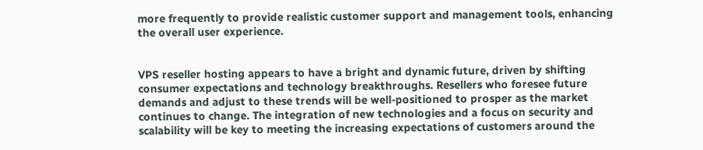more frequently to provide realistic customer support and management tools, enhancing the overall user experience.


VPS reseller hosting appears to have a bright and dynamic future, driven by shifting consumer expectations and technology breakthroughs. Resellers who foresee future demands and adjust to these trends will be well-positioned to prosper as the market continues to change. The integration of new technologies and a focus on security and scalability will be key to meeting the increasing expectations of customers around the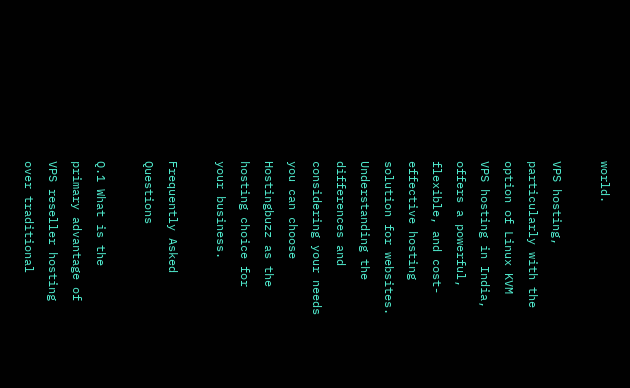world.

VPS hosting, particularly with the option of Linux KVM VPS hosting in India, offers a powerful, flexible, and cost-effective hosting solution for websites. Understanding the differences and considering your needs you can choose Hostingbuzz as the hosting choice for your business.

Frequently Asked Questions

Q.1 What is the primary advantage of VPS reseller hosting over traditional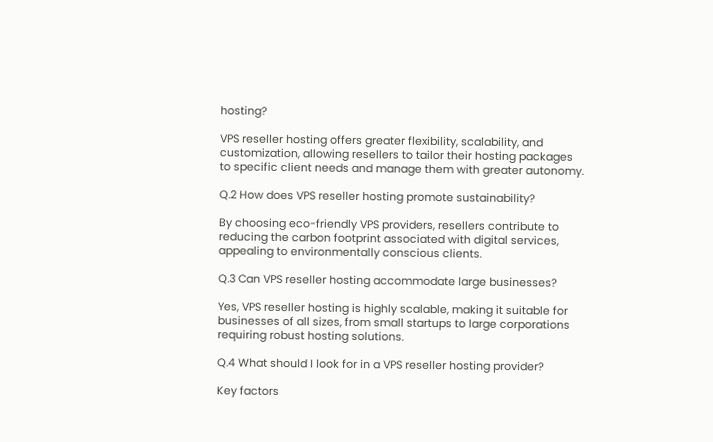hosting?

VPS reseller hosting offers greater flexibility, scalability, and customization, allowing resellers to tailor their hosting packages to specific client needs and manage them with greater autonomy.

Q.2 How does VPS reseller hosting promote sustainability?

By choosing eco-friendly VPS providers, resellers contribute to reducing the carbon footprint associated with digital services, appealing to environmentally conscious clients.

Q.3 Can VPS reseller hosting accommodate large businesses?

Yes, VPS reseller hosting is highly scalable, making it suitable for businesses of all sizes, from small startups to large corporations requiring robust hosting solutions.

Q.4 What should I look for in a VPS reseller hosting provider?

Key factors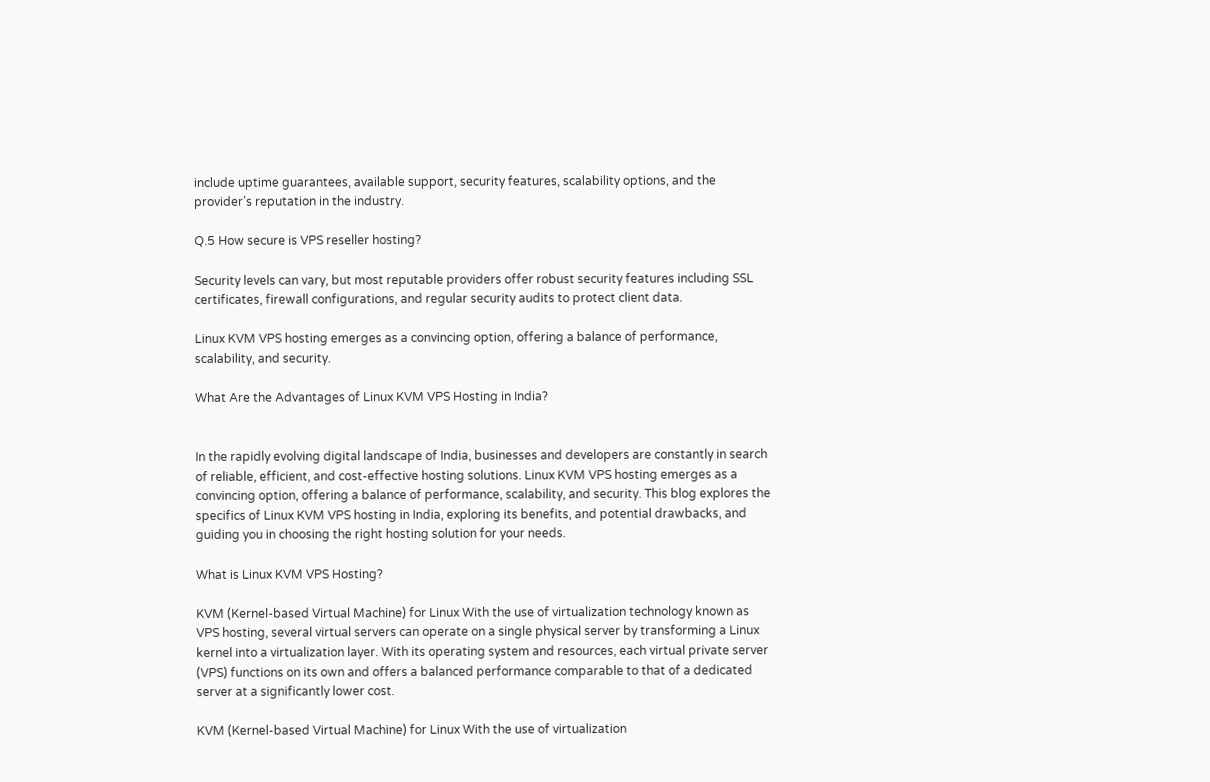include uptime guarantees, available support, security features, scalability options, and the provider’s reputation in the industry.

Q.5 How secure is VPS reseller hosting?

Security levels can vary, but most reputable providers offer robust security features including SSL certificates, firewall configurations, and regular security audits to protect client data.

Linux KVM VPS hosting emerges as a convincing option, offering a balance of performance, scalability, and security.

What Are the Advantages of Linux KVM VPS Hosting in India?


In the rapidly evolving digital landscape of India, businesses and developers are constantly in search of reliable, efficient, and cost-effective hosting solutions. Linux KVM VPS hosting emerges as a convincing option, offering a balance of performance, scalability, and security. This blog explores the specifics of Linux KVM VPS hosting in India, exploring its benefits, and potential drawbacks, and guiding you in choosing the right hosting solution for your needs.

What is Linux KVM VPS Hosting?

KVM (Kernel-based Virtual Machine) for Linux With the use of virtualization technology known as VPS hosting, several virtual servers can operate on a single physical server by transforming a Linux kernel into a virtualization layer. With its operating system and resources, each virtual private server (VPS) functions on its own and offers a balanced performance comparable to that of a dedicated server at a significantly lower cost.

KVM (Kernel-based Virtual Machine) for Linux With the use of virtualization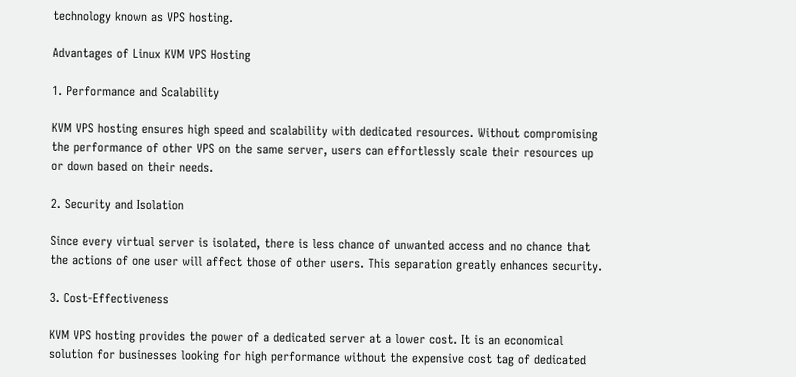technology known as VPS hosting.

Advantages of Linux KVM VPS Hosting

1. Performance and Scalability

KVM VPS hosting ensures high speed and scalability with dedicated resources. Without compromising the performance of other VPS on the same server, users can effortlessly scale their resources up or down based on their needs.

2. Security and Isolation

Since every virtual server is isolated, there is less chance of unwanted access and no chance that the actions of one user will affect those of other users. This separation greatly enhances security.

3. Cost-Effectiveness

KVM VPS hosting provides the power of a dedicated server at a lower cost. It is an economical solution for businesses looking for high performance without the expensive cost tag of dedicated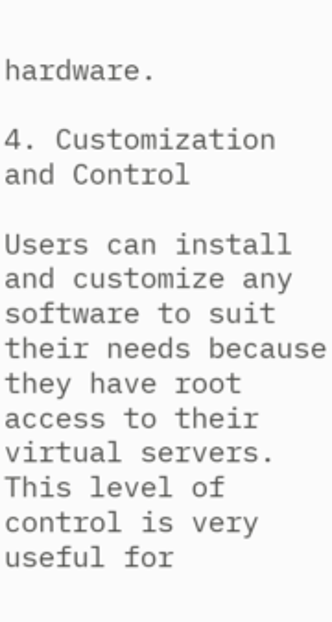hardware.

4. Customization and Control

Users can install and customize any software to suit their needs because they have root access to their virtual servers. This level of control is very useful for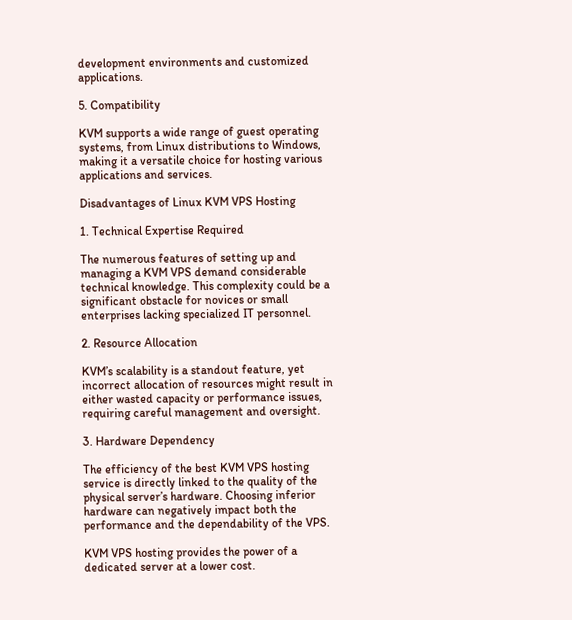development environments and customized applications.

5. Compatibility

KVM supports a wide range of guest operating systems, from Linux distributions to Windows, making it a versatile choice for hosting various applications and services.

Disadvantages of Linux KVM VPS Hosting

1. Technical Expertise Required

The numerous features of setting up and managing a KVM VPS demand considerable technical knowledge. This complexity could be a significant obstacle for novices or small enterprises lacking specialized IT personnel.

2. Resource Allocation

KVM’s scalability is a standout feature, yet incorrect allocation of resources might result in either wasted capacity or performance issues, requiring careful management and oversight.

3. Hardware Dependency

The efficiency of the best KVM VPS hosting service is directly linked to the quality of the physical server’s hardware. Choosing inferior hardware can negatively impact both the performance and the dependability of the VPS.

KVM VPS hosting provides the power of a dedicated server at a lower cost.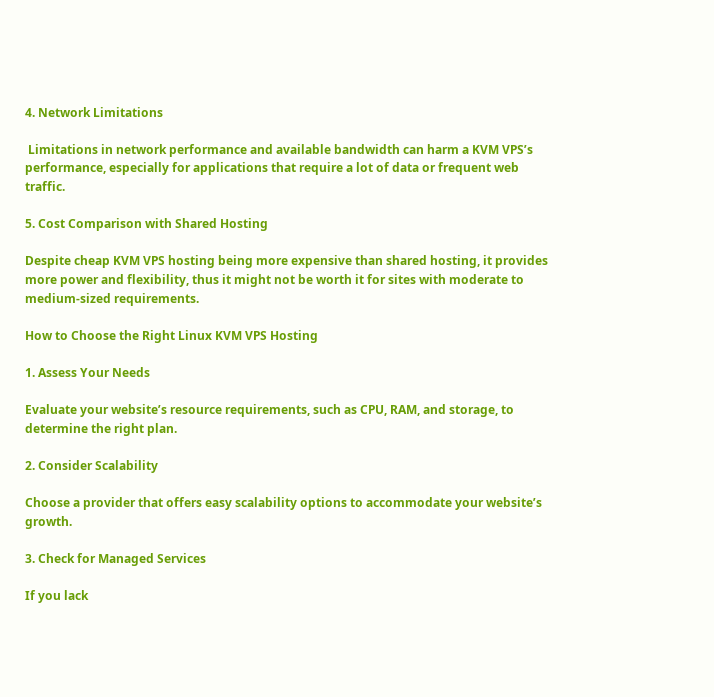4. Network Limitations

 Limitations in network performance and available bandwidth can harm a KVM VPS’s performance, especially for applications that require a lot of data or frequent web traffic.

5. Cost Comparison with Shared Hosting

Despite cheap KVM VPS hosting being more expensive than shared hosting, it provides more power and flexibility, thus it might not be worth it for sites with moderate to medium-sized requirements.

How to Choose the Right Linux KVM VPS Hosting

1. Assess Your Needs

Evaluate your website’s resource requirements, such as CPU, RAM, and storage, to determine the right plan.

2. Consider Scalability

Choose a provider that offers easy scalability options to accommodate your website’s growth.

3. Check for Managed Services

If you lack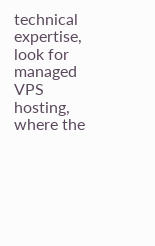technical expertise, look for managed VPS hosting, where the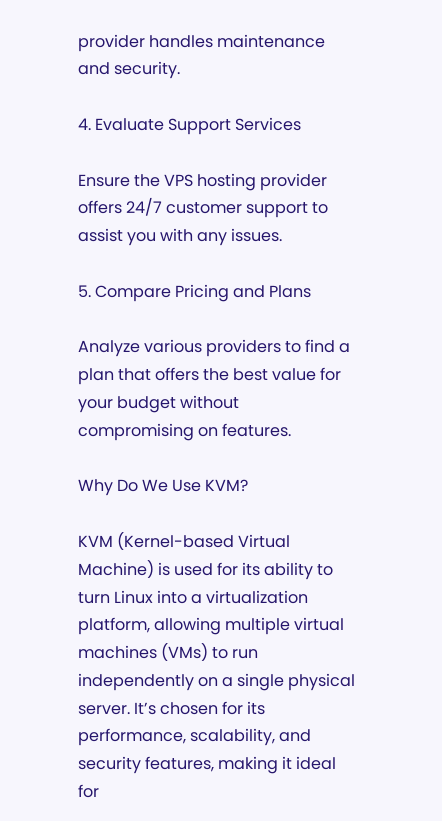provider handles maintenance and security.

4. Evaluate Support Services

Ensure the VPS hosting provider offers 24/7 customer support to assist you with any issues.

5. Compare Pricing and Plans

Analyze various providers to find a plan that offers the best value for your budget without compromising on features.

Why Do We Use KVM?

KVM (Kernel-based Virtual Machine) is used for its ability to turn Linux into a virtualization platform, allowing multiple virtual machines (VMs) to run independently on a single physical server. It’s chosen for its performance, scalability, and security features, making it ideal for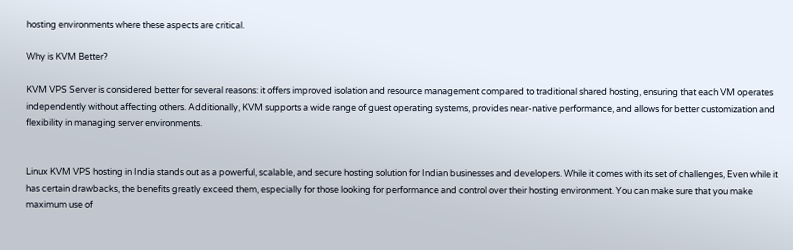hosting environments where these aspects are critical.

Why is KVM Better?

KVM VPS Server is considered better for several reasons: it offers improved isolation and resource management compared to traditional shared hosting, ensuring that each VM operates independently without affecting others. Additionally, KVM supports a wide range of guest operating systems, provides near-native performance, and allows for better customization and flexibility in managing server environments.


Linux KVM VPS hosting in India stands out as a powerful, scalable, and secure hosting solution for Indian businesses and developers. While it comes with its set of challenges, Even while it has certain drawbacks, the benefits greatly exceed them, especially for those looking for performance and control over their hosting environment. You can make sure that you make maximum use of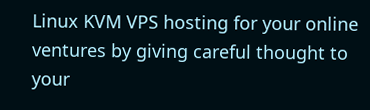Linux KVM VPS hosting for your online ventures by giving careful thought to your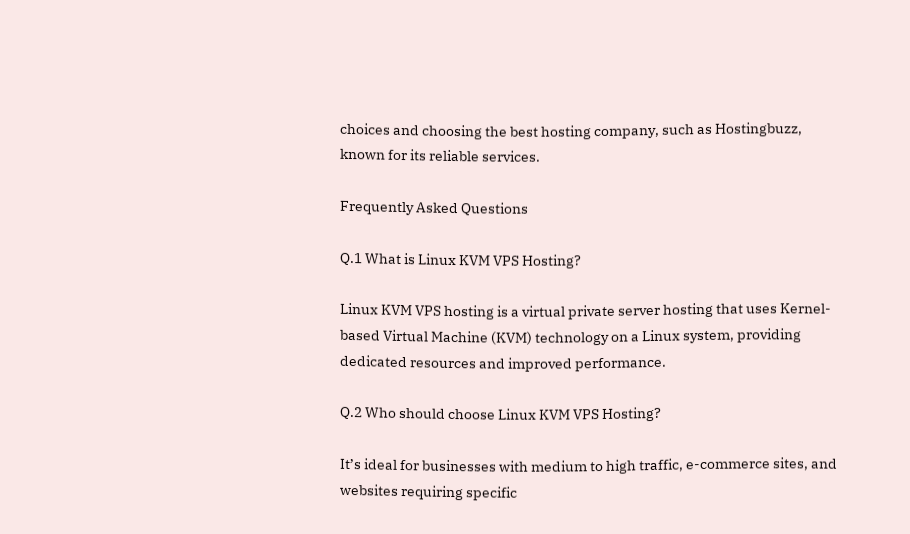choices and choosing the best hosting company, such as Hostingbuzz, known for its reliable services.

Frequently Asked Questions

Q.1 What is Linux KVM VPS Hosting?

Linux KVM VPS hosting is a virtual private server hosting that uses Kernel-based Virtual Machine (KVM) technology on a Linux system, providing dedicated resources and improved performance.

Q.2 Who should choose Linux KVM VPS Hosting?

It’s ideal for businesses with medium to high traffic, e-commerce sites, and websites requiring specific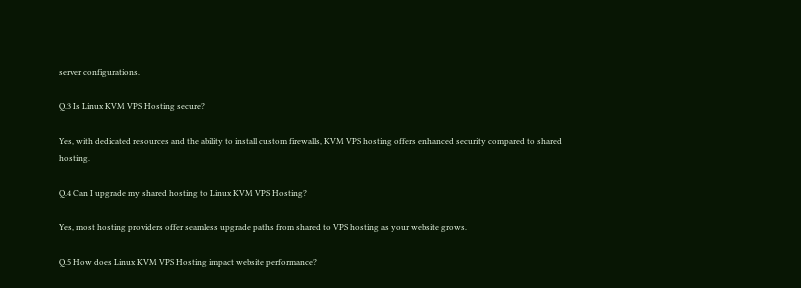server configurations.

Q.3 Is Linux KVM VPS Hosting secure?

Yes, with dedicated resources and the ability to install custom firewalls, KVM VPS hosting offers enhanced security compared to shared hosting.

Q.4 Can I upgrade my shared hosting to Linux KVM VPS Hosting?

Yes, most hosting providers offer seamless upgrade paths from shared to VPS hosting as your website grows.

Q.5 How does Linux KVM VPS Hosting impact website performance?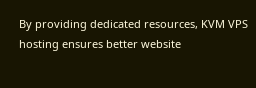By providing dedicated resources, KVM VPS hosting ensures better website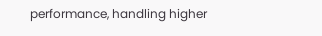performance, handling higher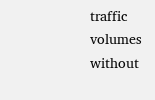traffic volumes without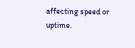affecting speed or uptime.